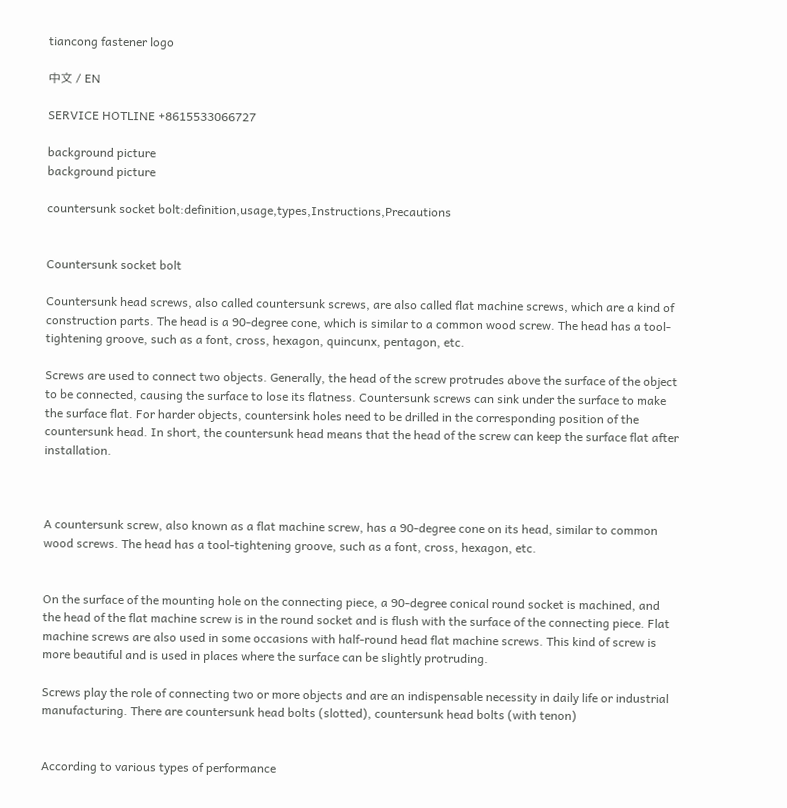tiancong fastener logo

中文 / EN

SERVICE HOTLINE +8615533066727

background picture
background picture

countersunk socket bolt:definition,usage,types,Instructions,Precautions


Countersunk socket bolt

Countersunk head screws, also called countersunk screws, are also called flat machine screws, which are a kind of construction parts. The head is a 90-degree cone, which is similar to a common wood screw. The head has a tool-tightening groove, such as a font, cross, hexagon, quincunx, pentagon, etc.

Screws are used to connect two objects. Generally, the head of the screw protrudes above the surface of the object to be connected, causing the surface to lose its flatness. Countersunk screws can sink under the surface to make the surface flat. For harder objects, countersink holes need to be drilled in the corresponding position of the countersunk head. In short, the countersunk head means that the head of the screw can keep the surface flat after installation.



A countersunk screw, also known as a flat machine screw, has a 90-degree cone on its head, similar to common wood screws. The head has a tool-tightening groove, such as a font, cross, hexagon, etc.


On the surface of the mounting hole on the connecting piece, a 90-degree conical round socket is machined, and the head of the flat machine screw is in the round socket and is flush with the surface of the connecting piece. Flat machine screws are also used in some occasions with half-round head flat machine screws. This kind of screw is more beautiful and is used in places where the surface can be slightly protruding.

Screws play the role of connecting two or more objects and are an indispensable necessity in daily life or industrial manufacturing. There are countersunk head bolts (slotted), countersunk head bolts (with tenon)


According to various types of performance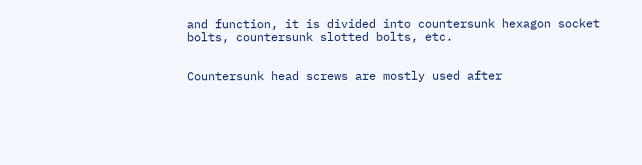and function, it is divided into countersunk hexagon socket bolts, countersunk slotted bolts, etc.


Countersunk head screws are mostly used after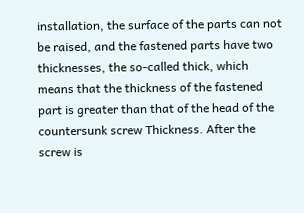installation, the surface of the parts can not be raised, and the fastened parts have two thicknesses, the so-called thick, which means that the thickness of the fastened part is greater than that of the head of the countersunk screw Thickness. After the screw is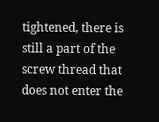tightened, there is still a part of the screw thread that does not enter the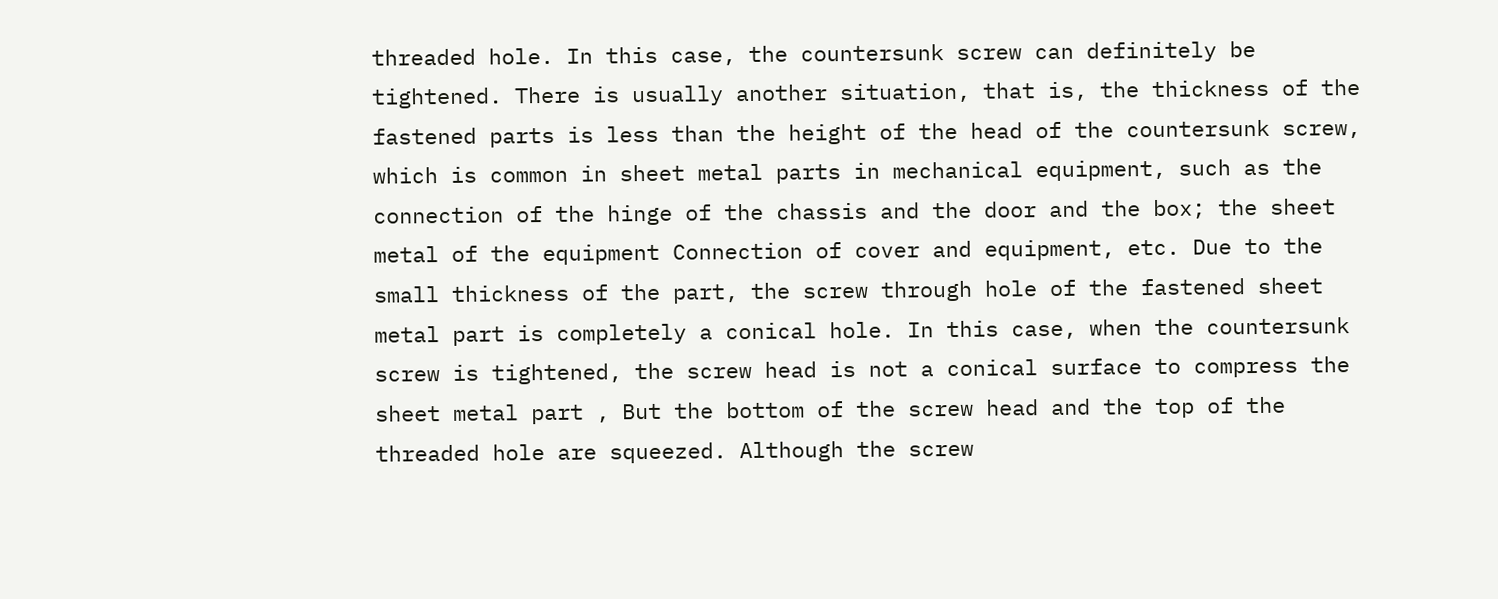threaded hole. In this case, the countersunk screw can definitely be tightened. There is usually another situation, that is, the thickness of the fastened parts is less than the height of the head of the countersunk screw, which is common in sheet metal parts in mechanical equipment, such as the connection of the hinge of the chassis and the door and the box; the sheet metal of the equipment Connection of cover and equipment, etc. Due to the small thickness of the part, the screw through hole of the fastened sheet metal part is completely a conical hole. In this case, when the countersunk screw is tightened, the screw head is not a conical surface to compress the sheet metal part , But the bottom of the screw head and the top of the threaded hole are squeezed. Although the screw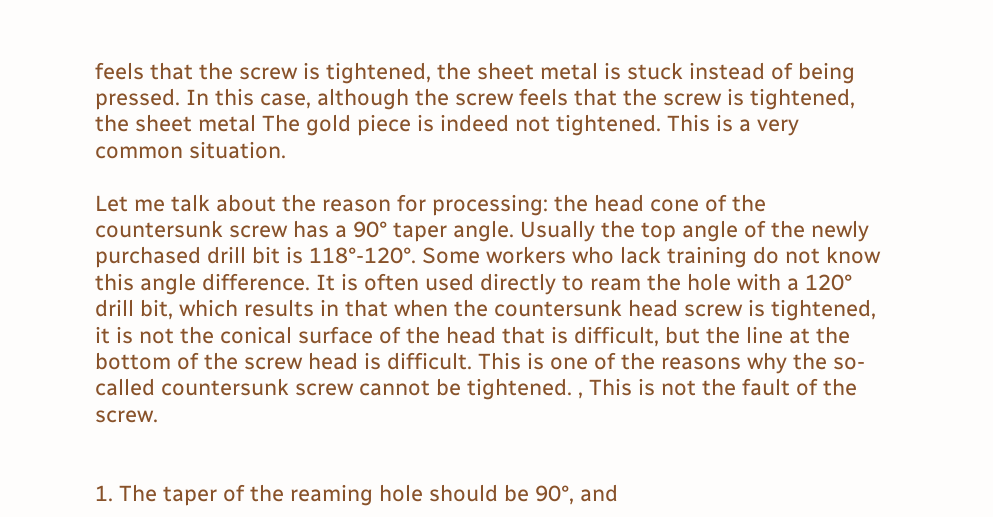feels that the screw is tightened, the sheet metal is stuck instead of being pressed. In this case, although the screw feels that the screw is tightened, the sheet metal The gold piece is indeed not tightened. This is a very common situation.

Let me talk about the reason for processing: the head cone of the countersunk screw has a 90° taper angle. Usually the top angle of the newly purchased drill bit is 118°-120°. Some workers who lack training do not know this angle difference. It is often used directly to ream the hole with a 120° drill bit, which results in that when the countersunk head screw is tightened, it is not the conical surface of the head that is difficult, but the line at the bottom of the screw head is difficult. This is one of the reasons why the so-called countersunk screw cannot be tightened. , This is not the fault of the screw.


1. The taper of the reaming hole should be 90°, and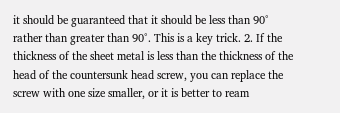it should be guaranteed that it should be less than 90° rather than greater than 90°. This is a key trick. 2. If the thickness of the sheet metal is less than the thickness of the head of the countersunk head screw, you can replace the screw with one size smaller, or it is better to ream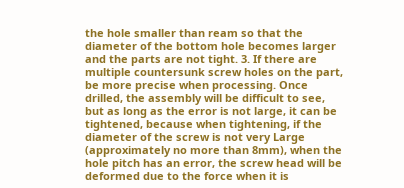the hole smaller than ream so that the diameter of the bottom hole becomes larger and the parts are not tight. 3. If there are multiple countersunk screw holes on the part, be more precise when processing. Once drilled, the assembly will be difficult to see, but as long as the error is not large, it can be tightened, because when tightening, if the diameter of the screw is not very Large (approximately no more than 8mm), when the hole pitch has an error, the screw head will be deformed due to the force when it is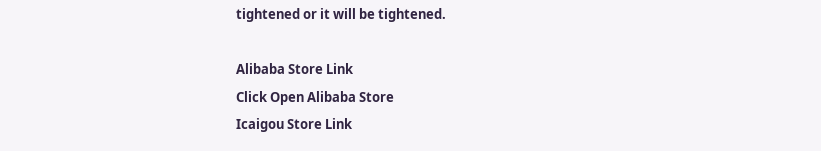tightened or it will be tightened.

Alibaba Store Link
Click Open Alibaba Store
Icaigou Store Link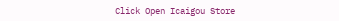Click Open Icaigou Store